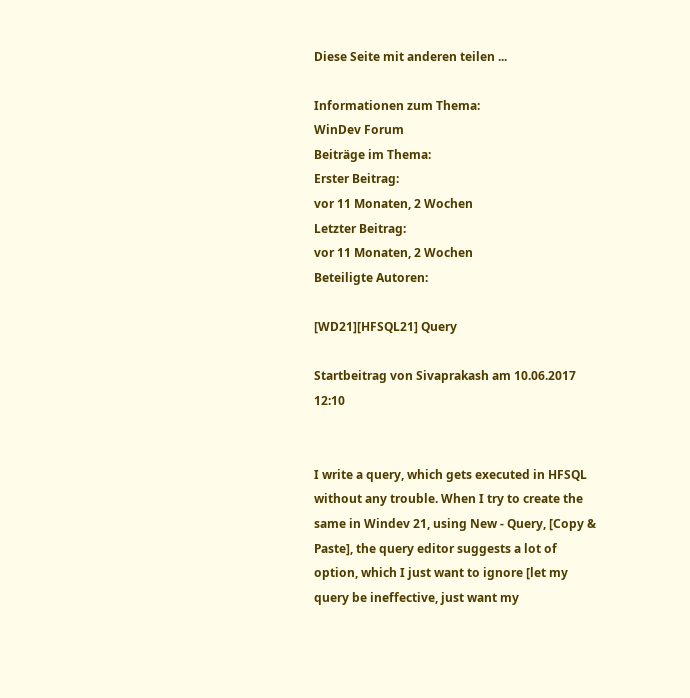Diese Seite mit anderen teilen ...

Informationen zum Thema:
WinDev Forum
Beiträge im Thema:
Erster Beitrag:
vor 11 Monaten, 2 Wochen
Letzter Beitrag:
vor 11 Monaten, 2 Wochen
Beteiligte Autoren:

[WD21][HFSQL21] Query

Startbeitrag von Sivaprakash am 10.06.2017 12:10


I write a query, which gets executed in HFSQL without any trouble. When I try to create the same in Windev 21, using New - Query, [Copy & Paste], the query editor suggests a lot of option, which I just want to ignore [let my query be ineffective, just want my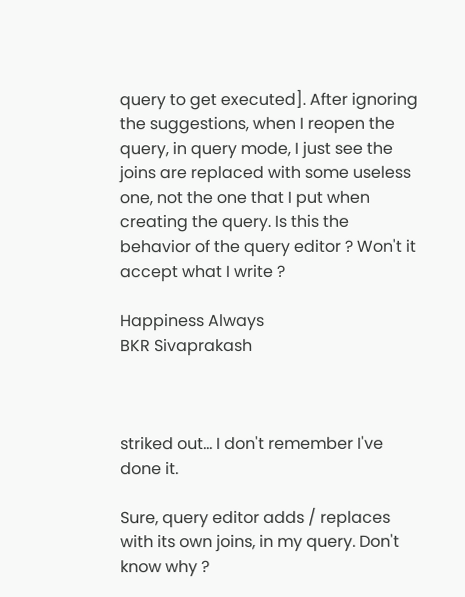query to get executed]. After ignoring the suggestions, when I reopen the query, in query mode, I just see the joins are replaced with some useless one, not the one that I put when creating the query. Is this the behavior of the query editor ? Won't it accept what I write ?

Happiness Always
BKR Sivaprakash



striked out... I don't remember I've done it.

Sure, query editor adds / replaces with its own joins, in my query. Don't know why ?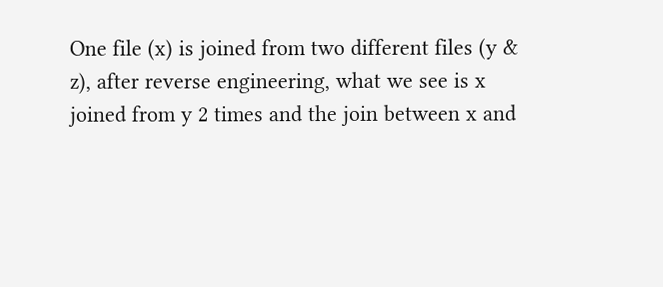One file (x) is joined from two different files (y & z), after reverse engineering, what we see is x joined from y 2 times and the join between x and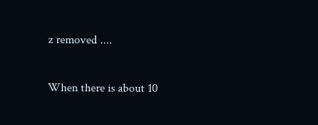z removed ....

When there is about 10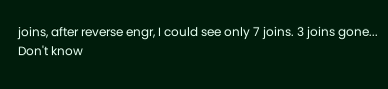joins, after reverse engr, I could see only 7 joins. 3 joins gone...
Don't know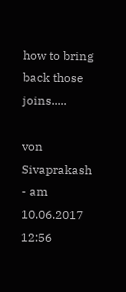how to bring back those joins.....

von Sivaprakash - am 10.06.2017 12:56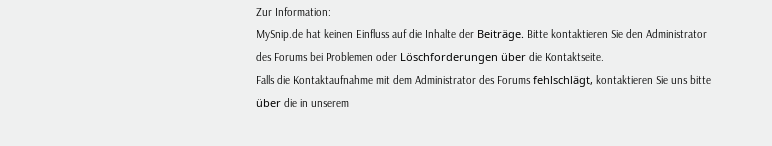Zur Information:
MySnip.de hat keinen Einfluss auf die Inhalte der Beiträge. Bitte kontaktieren Sie den Administrator des Forums bei Problemen oder Löschforderungen über die Kontaktseite.
Falls die Kontaktaufnahme mit dem Administrator des Forums fehlschlägt, kontaktieren Sie uns bitte über die in unserem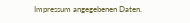Impressum angegebenen Daten.